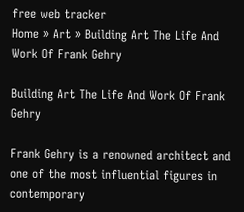free web tracker
Home » Art » Building Art The Life And Work Of Frank Gehry

Building Art The Life And Work Of Frank Gehry

Frank Gehry is a renowned architect and one of the most influential figures in contemporary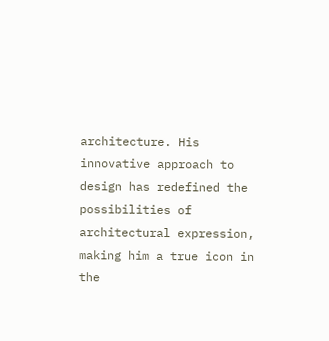architecture. His innovative approach to design has redefined the possibilities of architectural expression, making him a true icon in the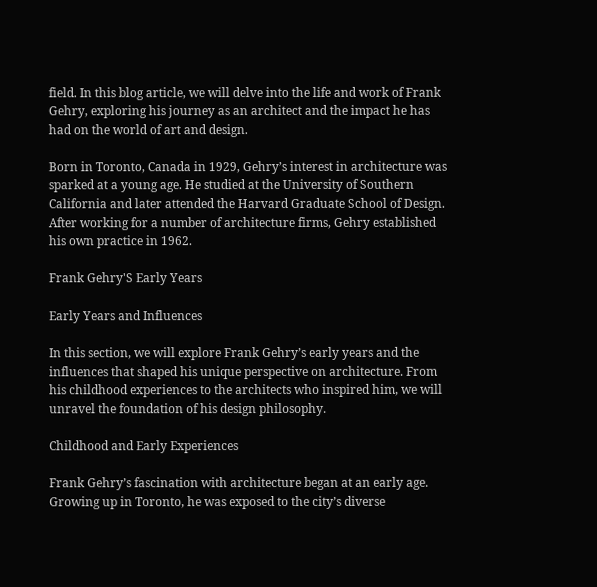field. In this blog article, we will delve into the life and work of Frank Gehry, exploring his journey as an architect and the impact he has had on the world of art and design.

Born in Toronto, Canada in 1929, Gehry’s interest in architecture was sparked at a young age. He studied at the University of Southern California and later attended the Harvard Graduate School of Design. After working for a number of architecture firms, Gehry established his own practice in 1962.

Frank Gehry'S Early Years

Early Years and Influences

In this section, we will explore Frank Gehry’s early years and the influences that shaped his unique perspective on architecture. From his childhood experiences to the architects who inspired him, we will unravel the foundation of his design philosophy.

Childhood and Early Experiences

Frank Gehry’s fascination with architecture began at an early age. Growing up in Toronto, he was exposed to the city’s diverse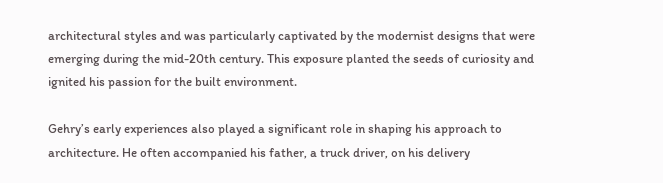architectural styles and was particularly captivated by the modernist designs that were emerging during the mid-20th century. This exposure planted the seeds of curiosity and ignited his passion for the built environment.

Gehry’s early experiences also played a significant role in shaping his approach to architecture. He often accompanied his father, a truck driver, on his delivery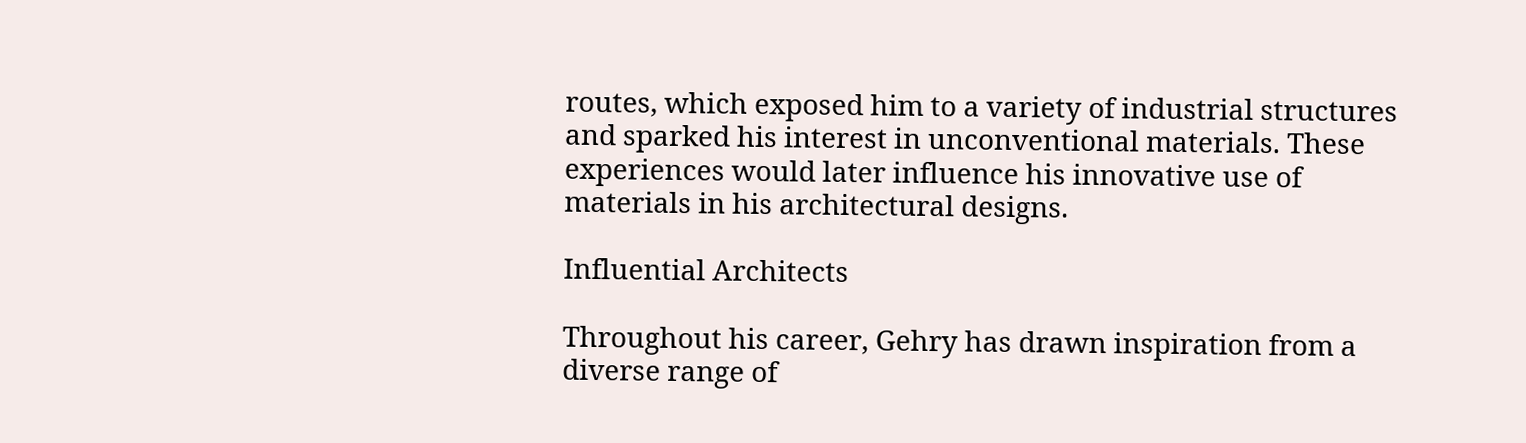routes, which exposed him to a variety of industrial structures and sparked his interest in unconventional materials. These experiences would later influence his innovative use of materials in his architectural designs.

Influential Architects

Throughout his career, Gehry has drawn inspiration from a diverse range of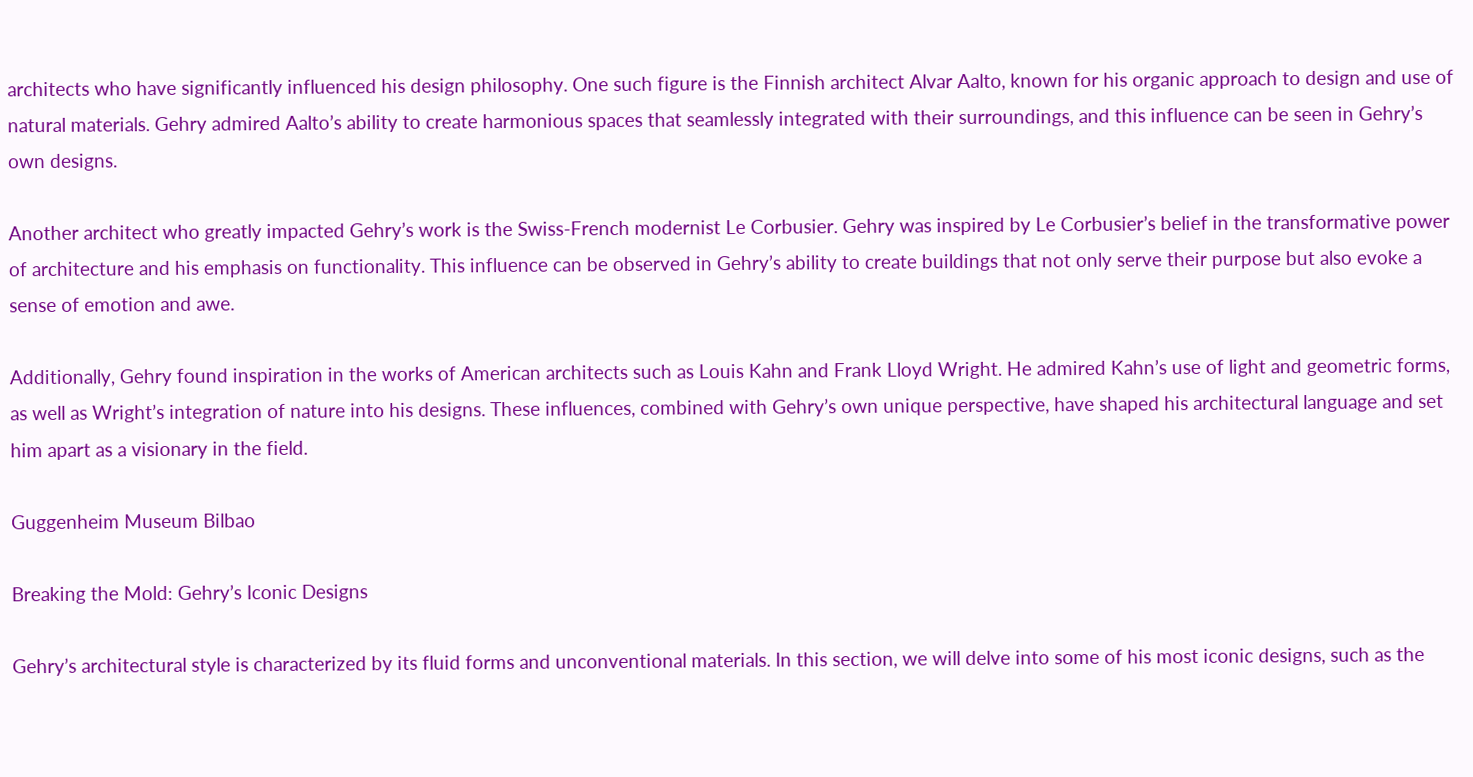architects who have significantly influenced his design philosophy. One such figure is the Finnish architect Alvar Aalto, known for his organic approach to design and use of natural materials. Gehry admired Aalto’s ability to create harmonious spaces that seamlessly integrated with their surroundings, and this influence can be seen in Gehry’s own designs.

Another architect who greatly impacted Gehry’s work is the Swiss-French modernist Le Corbusier. Gehry was inspired by Le Corbusier’s belief in the transformative power of architecture and his emphasis on functionality. This influence can be observed in Gehry’s ability to create buildings that not only serve their purpose but also evoke a sense of emotion and awe.

Additionally, Gehry found inspiration in the works of American architects such as Louis Kahn and Frank Lloyd Wright. He admired Kahn’s use of light and geometric forms, as well as Wright’s integration of nature into his designs. These influences, combined with Gehry’s own unique perspective, have shaped his architectural language and set him apart as a visionary in the field.

Guggenheim Museum Bilbao

Breaking the Mold: Gehry’s Iconic Designs

Gehry’s architectural style is characterized by its fluid forms and unconventional materials. In this section, we will delve into some of his most iconic designs, such as the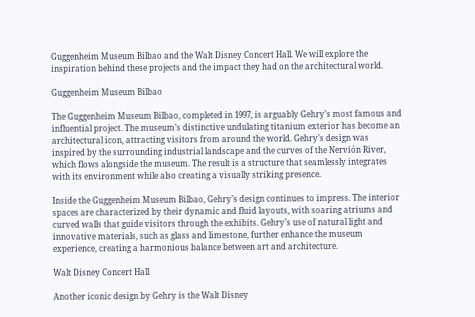Guggenheim Museum Bilbao and the Walt Disney Concert Hall. We will explore the inspiration behind these projects and the impact they had on the architectural world.

Guggenheim Museum Bilbao

The Guggenheim Museum Bilbao, completed in 1997, is arguably Gehry’s most famous and influential project. The museum’s distinctive undulating titanium exterior has become an architectural icon, attracting visitors from around the world. Gehry’s design was inspired by the surrounding industrial landscape and the curves of the Nervión River, which flows alongside the museum. The result is a structure that seamlessly integrates with its environment while also creating a visually striking presence.

Inside the Guggenheim Museum Bilbao, Gehry’s design continues to impress. The interior spaces are characterized by their dynamic and fluid layouts, with soaring atriums and curved walls that guide visitors through the exhibits. Gehry’s use of natural light and innovative materials, such as glass and limestone, further enhance the museum experience, creating a harmonious balance between art and architecture.

Walt Disney Concert Hall

Another iconic design by Gehry is the Walt Disney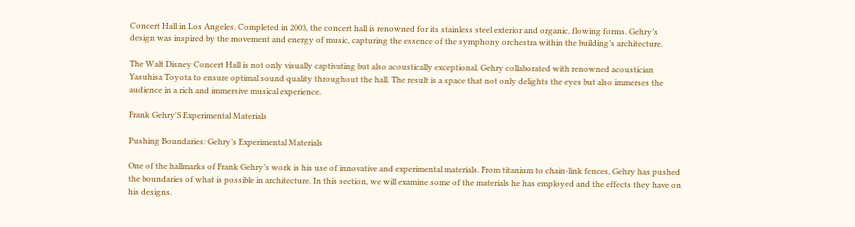Concert Hall in Los Angeles. Completed in 2003, the concert hall is renowned for its stainless steel exterior and organic, flowing forms. Gehry’s design was inspired by the movement and energy of music, capturing the essence of the symphony orchestra within the building’s architecture.

The Walt Disney Concert Hall is not only visually captivating but also acoustically exceptional. Gehry collaborated with renowned acoustician Yasuhisa Toyota to ensure optimal sound quality throughout the hall. The result is a space that not only delights the eyes but also immerses the audience in a rich and immersive musical experience.

Frank Gehry'S Experimental Materials

Pushing Boundaries: Gehry’s Experimental Materials

One of the hallmarks of Frank Gehry’s work is his use of innovative and experimental materials. From titanium to chain-link fences, Gehry has pushed the boundaries of what is possible in architecture. In this section, we will examine some of the materials he has employed and the effects they have on his designs.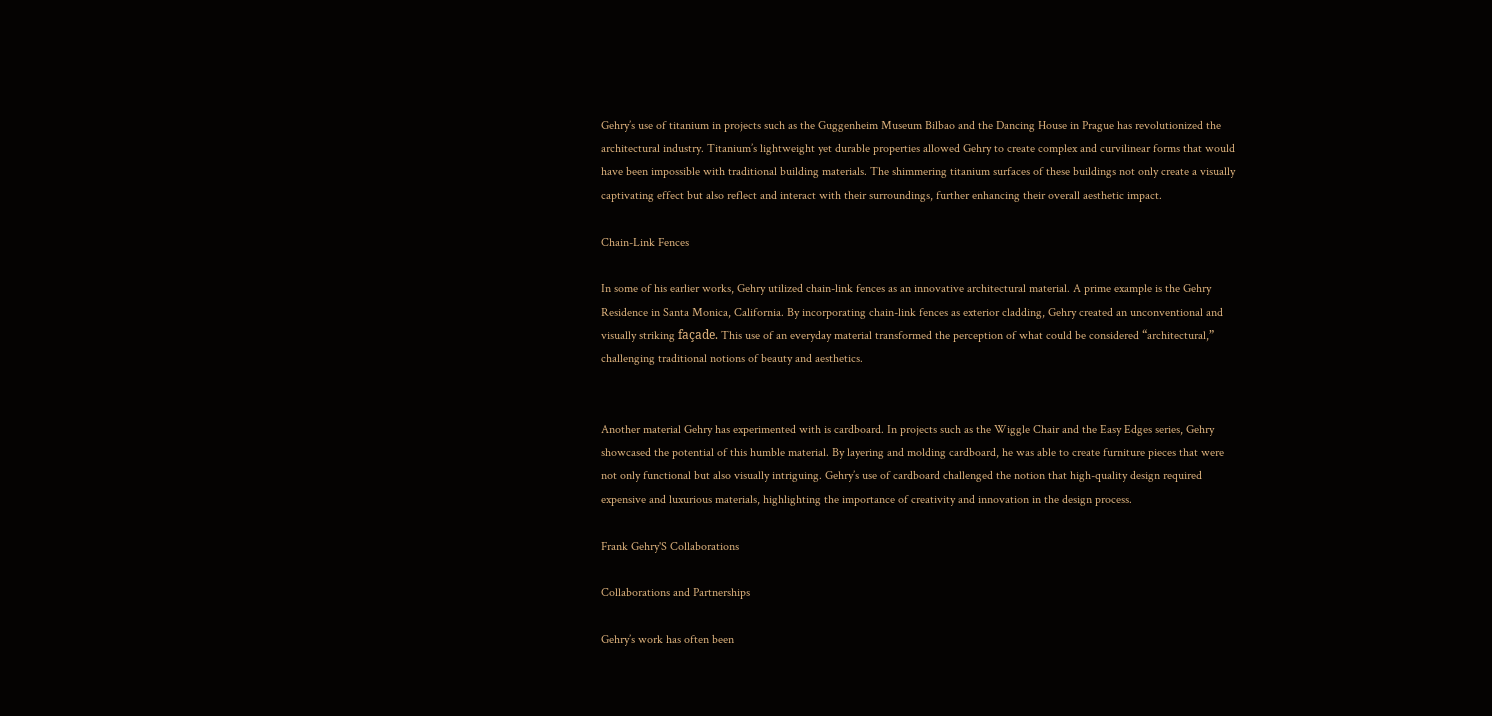Gehry’s use of titanium in projects such as the Guggenheim Museum Bilbao and the Dancing House in Prague has revolutionized the architectural industry. Titanium’s lightweight yet durable properties allowed Gehry to create complex and curvilinear forms that would have been impossible with traditional building materials. The shimmering titanium surfaces of these buildings not only create a visually captivating effect but also reflect and interact with their surroundings, further enhancing their overall aesthetic impact.

Chain-Link Fences

In some of his earlier works, Gehry utilized chain-link fences as an innovative architectural material. A prime example is the Gehry Residence in Santa Monica, California. By incorporating chain-link fences as exterior cladding, Gehry created an unconventional and visually striking façade. This use of an everyday material transformed the perception of what could be considered “architectural,” challenging traditional notions of beauty and aesthetics.


Another material Gehry has experimented with is cardboard. In projects such as the Wiggle Chair and the Easy Edges series, Gehry showcased the potential of this humble material. By layering and molding cardboard, he was able to create furniture pieces that were not only functional but also visually intriguing. Gehry’s use of cardboard challenged the notion that high-quality design required expensive and luxurious materials, highlighting the importance of creativity and innovation in the design process.

Frank Gehry'S Collaborations

Collaborations and Partnerships

Gehry’s work has often been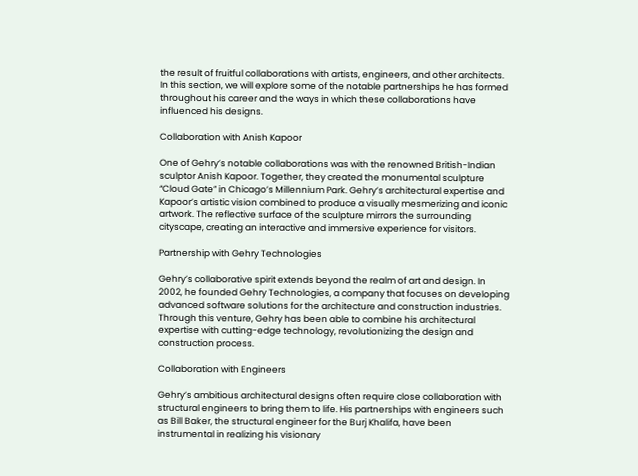the result of fruitful collaborations with artists, engineers, and other architects. In this section, we will explore some of the notable partnerships he has formed throughout his career and the ways in which these collaborations have influenced his designs.

Collaboration with Anish Kapoor

One of Gehry’s notable collaborations was with the renowned British-Indian sculptor Anish Kapoor. Together, they created the monumental sculpture “Cloud Gate” in Chicago’s Millennium Park. Gehry’s architectural expertise and Kapoor’s artistic vision combined to produce a visually mesmerizing and iconic artwork. The reflective surface of the sculpture mirrors the surrounding cityscape, creating an interactive and immersive experience for visitors.

Partnership with Gehry Technologies

Gehry’s collaborative spirit extends beyond the realm of art and design. In 2002, he founded Gehry Technologies, a company that focuses on developing advanced software solutions for the architecture and construction industries. Through this venture, Gehry has been able to combine his architectural expertise with cutting-edge technology, revolutionizing the design and construction process.

Collaboration with Engineers

Gehry’s ambitious architectural designs often require close collaboration with structural engineers to bring them to life. His partnerships with engineers such as Bill Baker, the structural engineer for the Burj Khalifa, have been instrumental in realizing his visionary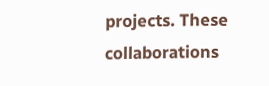projects. These collaborations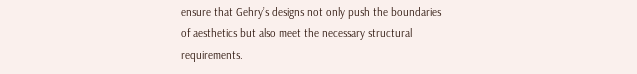ensure that Gehry’s designs not only push the boundaries of aesthetics but also meet the necessary structural requirements.